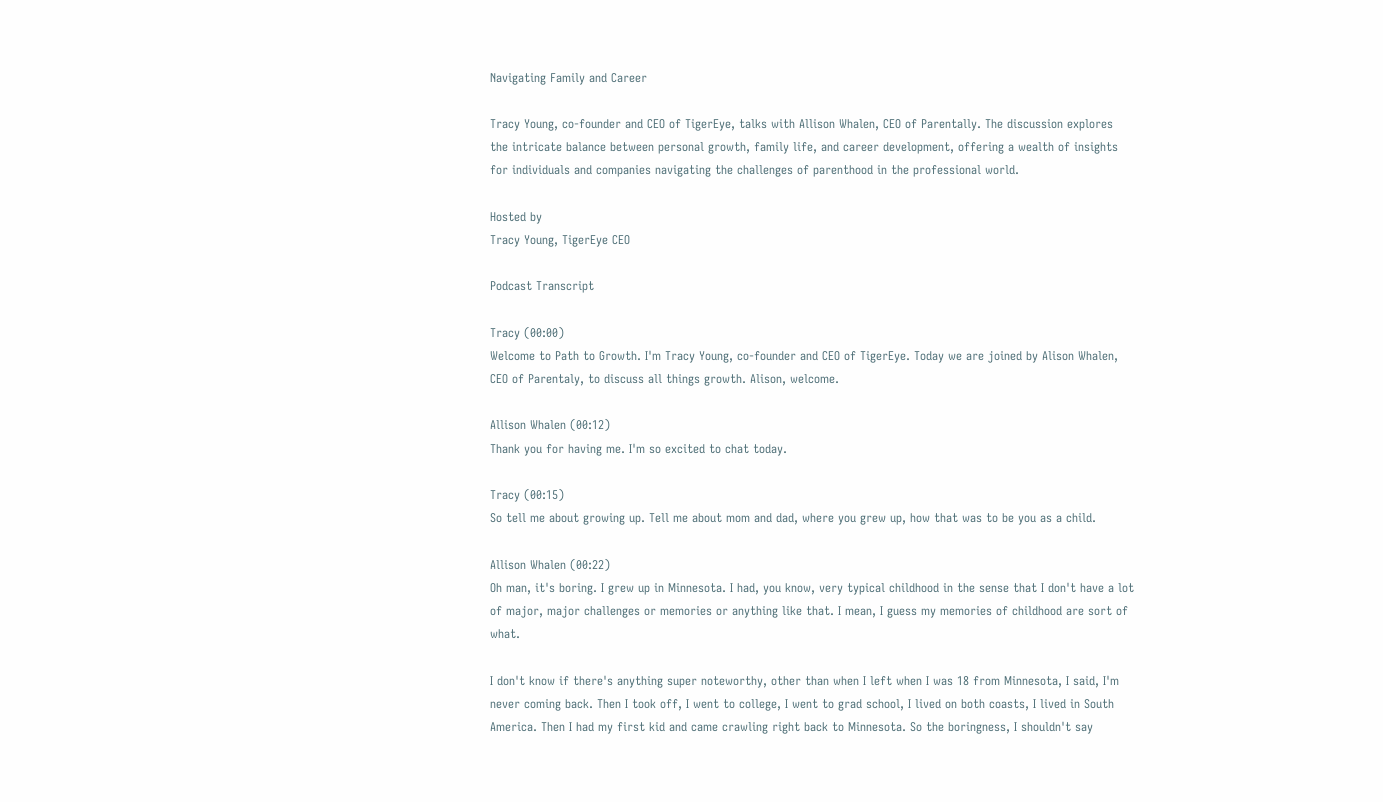Navigating Family and Career

Tracy Young, co-founder and CEO of TigerEye, talks with Allison Whalen, CEO of Parentally. The discussion explores the intricate balance between personal growth, family life, and career development, offering a wealth of insights for individuals and companies navigating the challenges of parenthood in the professional world.

Hosted by
Tracy Young, TigerEye CEO

Podcast Transcript

Tracy (00:00)
Welcome to Path to Growth. I'm Tracy Young, co-founder and CEO of TigerEye. Today we are joined by Alison Whalen, CEO of Parentaly, to discuss all things growth. Alison, welcome.

Allison Whalen (00:12)
Thank you for having me. I'm so excited to chat today.

Tracy (00:15)
So tell me about growing up. Tell me about mom and dad, where you grew up, how that was to be you as a child.

Allison Whalen (00:22)
Oh man, it's boring. I grew up in Minnesota. I had, you know, very typical childhood in the sense that I don't have a lot of major, major challenges or memories or anything like that. I mean, I guess my memories of childhood are sort of what.

I don't know if there's anything super noteworthy, other than when I left when I was 18 from Minnesota, I said, I'm never coming back. Then I took off, I went to college, I went to grad school, I lived on both coasts, I lived in South America. Then I had my first kid and came crawling right back to Minnesota. So the boringness, I shouldn't say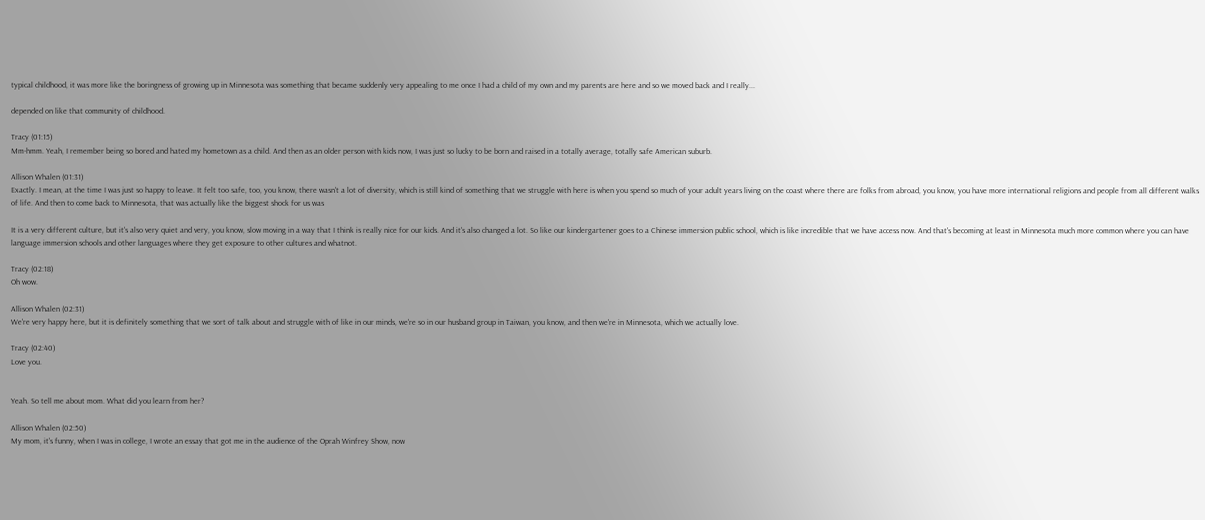typical childhood, it was more like the boringness of growing up in Minnesota was something that became suddenly very appealing to me once I had a child of my own and my parents are here and so we moved back and I really...

depended on like that community of childhood.

Tracy (01:15)
Mm-hmm. Yeah, I remember being so bored and hated my hometown as a child. And then as an older person with kids now, I was just so lucky to be born and raised in a totally average, totally safe American suburb.

Allison Whalen (01:31)
Exactly. I mean, at the time I was just so happy to leave. It felt too safe, too, you know, there wasn't a lot of diversity, which is still kind of something that we struggle with here is when you spend so much of your adult years living on the coast where there are folks from abroad, you know, you have more international religions and people from all different walks of life. And then to come back to Minnesota, that was actually like the biggest shock for us was

It is a very different culture, but it's also very quiet and very, you know, slow moving in a way that I think is really nice for our kids. And it's also changed a lot. So like our kindergartener goes to a Chinese immersion public school, which is like incredible that we have access now. And that's becoming at least in Minnesota much more common where you can have language immersion schools and other languages where they get exposure to other cultures and whatnot.

Tracy (02:18)
Oh wow.

Allison Whalen (02:31)
We're very happy here, but it is definitely something that we sort of talk about and struggle with of like in our minds, we're so in our husband group in Taiwan, you know, and then we're in Minnesota, which we actually love.

Tracy (02:40)
Love you.


Yeah. So tell me about mom. What did you learn from her?

Allison Whalen (02:50)
My mom, it's funny, when I was in college, I wrote an essay that got me in the audience of the Oprah Winfrey Show, now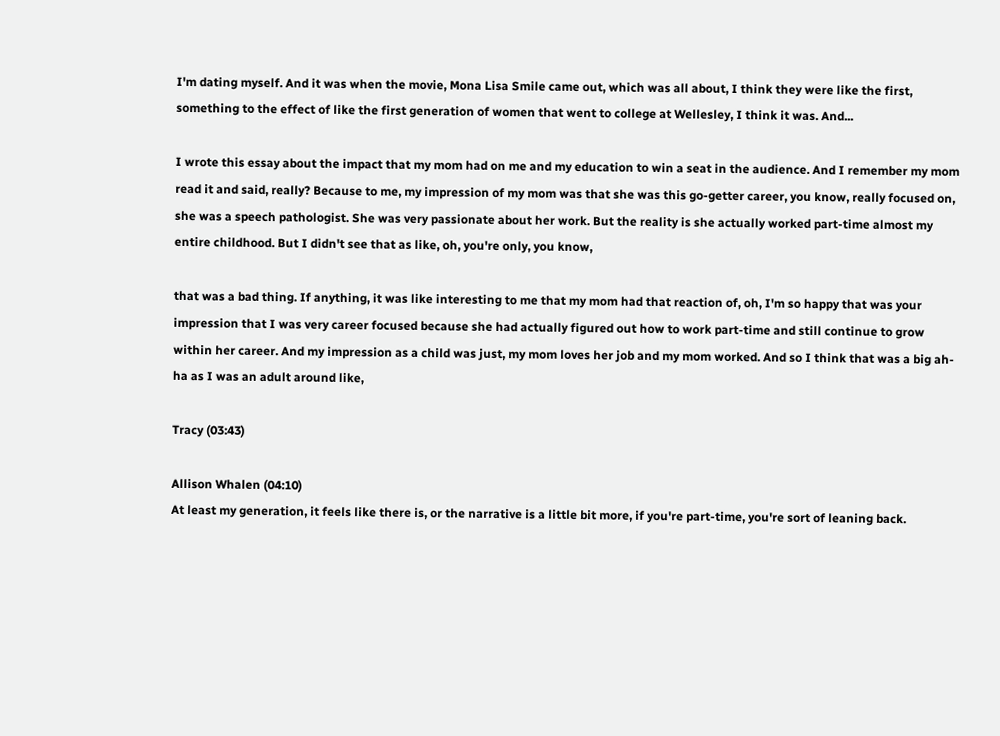I'm dating myself. And it was when the movie, Mona Lisa Smile came out, which was all about, I think they were like the first, something to the effect of like the first generation of women that went to college at Wellesley, I think it was. And...

I wrote this essay about the impact that my mom had on me and my education to win a seat in the audience. And I remember my mom read it and said, really? Because to me, my impression of my mom was that she was this go-getter career, you know, really focused on, she was a speech pathologist. She was very passionate about her work. But the reality is she actually worked part-time almost my entire childhood. But I didn't see that as like, oh, you're only, you know,

that was a bad thing. If anything, it was like interesting to me that my mom had that reaction of, oh, I'm so happy that was your impression that I was very career focused because she had actually figured out how to work part-time and still continue to grow within her career. And my impression as a child was just, my mom loves her job and my mom worked. And so I think that was a big ah-ha as I was an adult around like,

Tracy (03:43)

Allison Whalen (04:10)
At least my generation, it feels like there is, or the narrative is a little bit more, if you're part-time, you're sort of leaning back.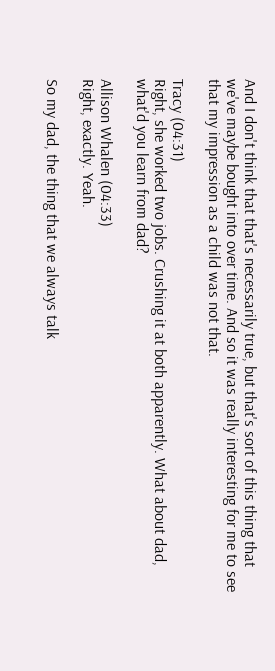And I don't think that that's necessarily true, but that's sort of this thing that we've maybe bought into over time. And so it was really interesting for me to see that my impression as a child was not that.

Tracy (04:31)
Right, she worked two jobs. Crushing it at both apparently. What about dad, what'd you learn from dad?

Allison Whalen (04:33)
Right, exactly. Yeah.

So my dad, the thing that we always talk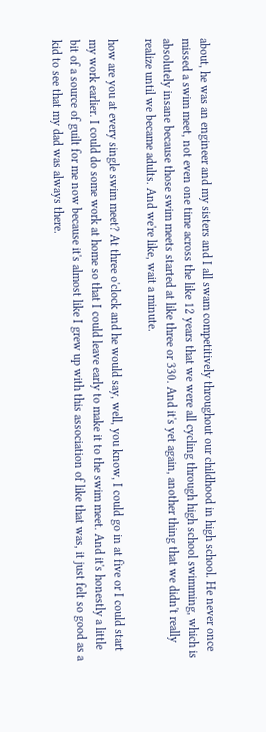about, he was an engineer and my sisters and I all swam competitively throughout our childhood in high school. He never once missed a swim meet, not even one time across the like 12 years that we were all cycling through high school swimming, which is absolutely insane because those swim meets started at like three or 330. And it's yet again, another thing that we didn't really realize until we became adults. And we're like, wait a minute.

how are you at every single swim meet? At three o'clock and he would say, well, you know, I could go in at five or I could start my work earlier. I could do some work at home so that I could leave early to make it to the swim meet. And it's honestly a little bit of a source of guilt for me now because it's almost like I grew up with this association of like that was, it just felt so good as a kid to see that my dad was always there.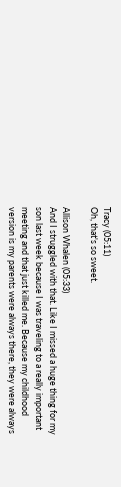Tracy (05:11)
Oh, that's so sweet.

Allison Whalen (05:33)
And I struggled with that. Like I missed a huge thing for my son last week because I was traveling to a really important meeting and that just killed me. Because my childhood version is my parents were always there, they were always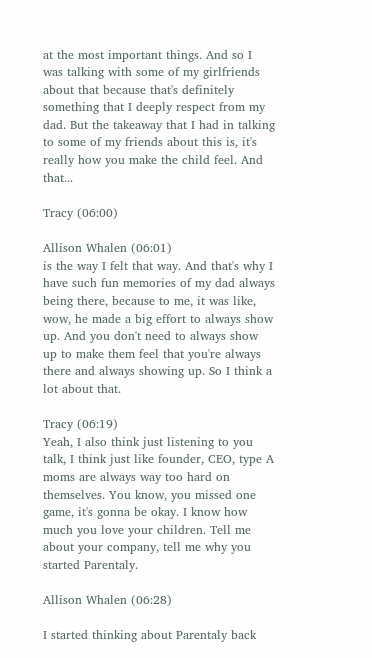at the most important things. And so I was talking with some of my girlfriends about that because that's definitely something that I deeply respect from my dad. But the takeaway that I had in talking to some of my friends about this is, it's really how you make the child feel. And that...

Tracy (06:00)

Allison Whalen (06:01)
is the way I felt that way. And that's why I have such fun memories of my dad always being there, because to me, it was like, wow, he made a big effort to always show up. And you don't need to always show up to make them feel that you're always there and always showing up. So I think a lot about that.

Tracy (06:19)
Yeah, I also think just listening to you talk, I think just like founder, CEO, type A moms are always way too hard on themselves. You know, you missed one game, it's gonna be okay. I know how much you love your children. Tell me about your company, tell me why you started Parentaly.

Allison Whalen (06:28)

I started thinking about Parentaly back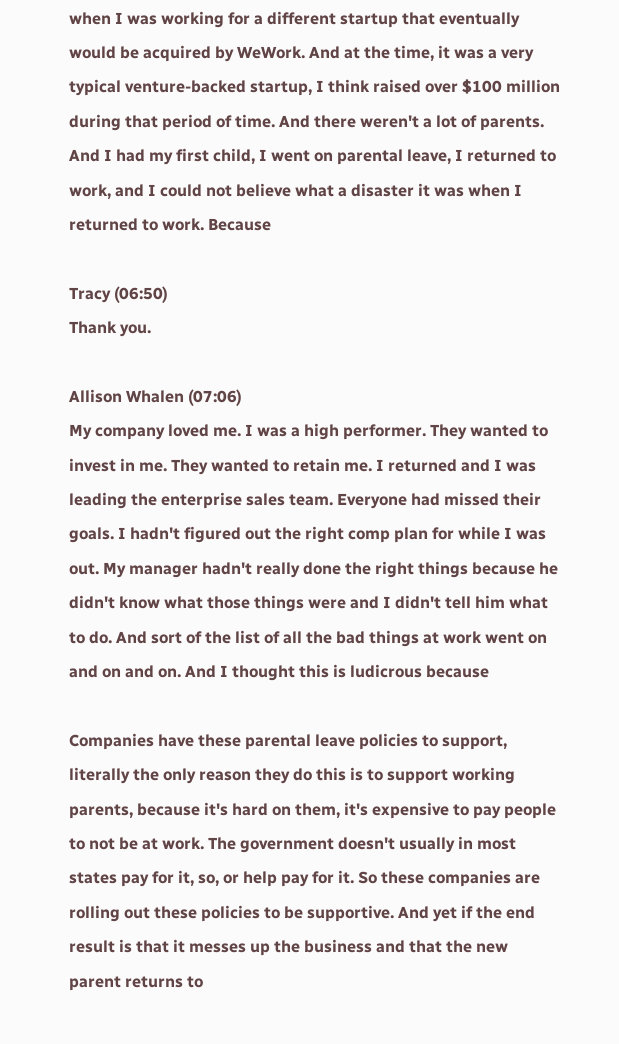when I was working for a different startup that eventually would be acquired by WeWork. And at the time, it was a very typical venture-backed startup, I think raised over $100 million during that period of time. And there weren't a lot of parents. And I had my first child, I went on parental leave, I returned to work, and I could not believe what a disaster it was when I returned to work. Because

Tracy (06:50)
Thank you.

Allison Whalen (07:06)
My company loved me. I was a high performer. They wanted to invest in me. They wanted to retain me. I returned and I was leading the enterprise sales team. Everyone had missed their goals. I hadn't figured out the right comp plan for while I was out. My manager hadn't really done the right things because he didn't know what those things were and I didn't tell him what to do. And sort of the list of all the bad things at work went on and on and on. And I thought this is ludicrous because

Companies have these parental leave policies to support, literally the only reason they do this is to support working parents, because it's hard on them, it's expensive to pay people to not be at work. The government doesn't usually in most states pay for it, so, or help pay for it. So these companies are rolling out these policies to be supportive. And yet if the end result is that it messes up the business and that the new parent returns to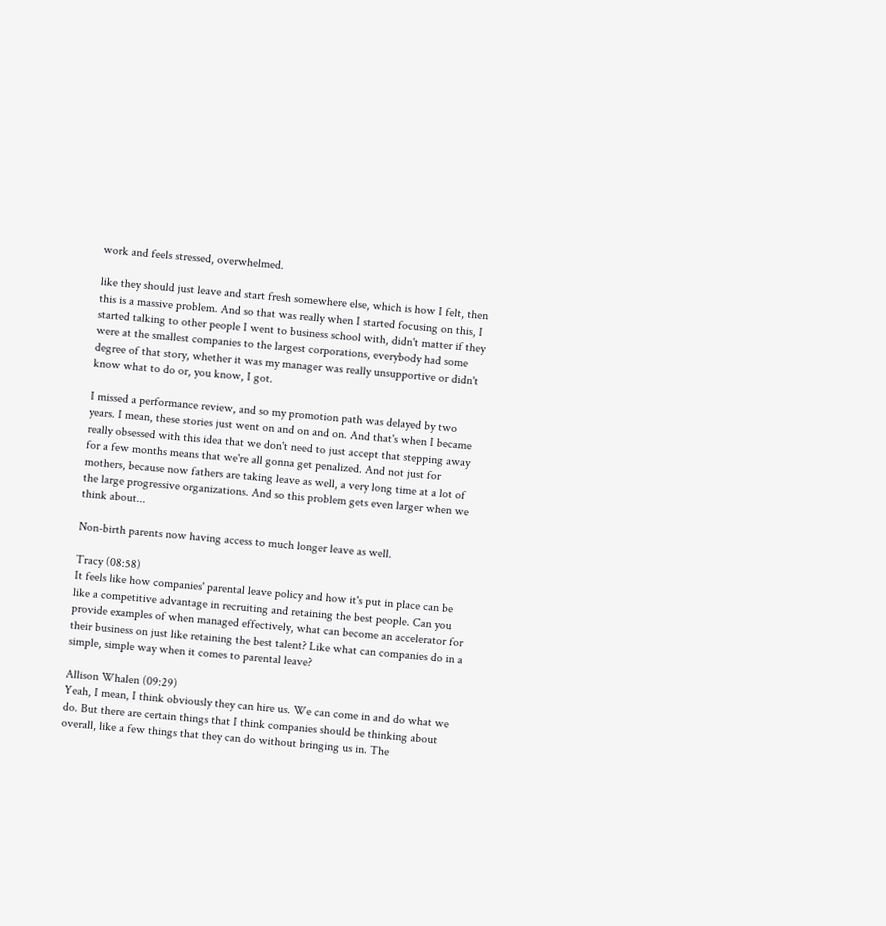work and feels stressed, overwhelmed.

like they should just leave and start fresh somewhere else, which is how I felt, then this is a massive problem. And so that was really when I started focusing on this, I started talking to other people I went to business school with, didn't matter if they were at the smallest companies to the largest corporations, everybody had some degree of that story, whether it was my manager was really unsupportive or didn't know what to do or, you know, I got.

I missed a performance review, and so my promotion path was delayed by two years. I mean, these stories just went on and on and on. And that's when I became really obsessed with this idea that we don't need to just accept that stepping away for a few months means that we're all gonna get penalized. And not just for mothers, because now fathers are taking leave as well, a very long time at a lot of the large progressive organizations. And so this problem gets even larger when we think about...

Non-birth parents now having access to much longer leave as well.

Tracy (08:58)
It feels like how companies' parental leave policy and how it's put in place can be like a competitive advantage in recruiting and retaining the best people. Can you provide examples of when managed effectively, what can become an accelerator for their business on just like retaining the best talent? Like what can companies do in a simple, simple way when it comes to parental leave?

Allison Whalen (09:29)
Yeah, I mean, I think obviously they can hire us. We can come in and do what we do. But there are certain things that I think companies should be thinking about overall, like a few things that they can do without bringing us in. The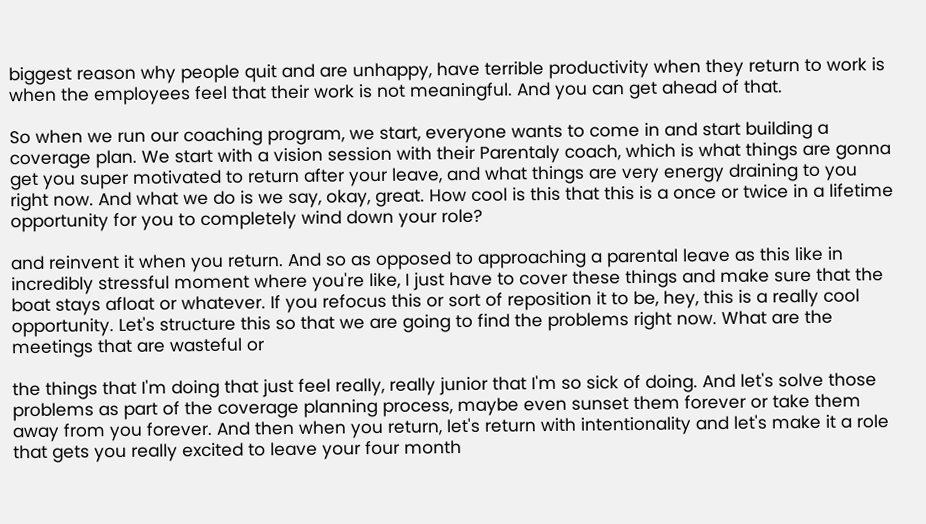biggest reason why people quit and are unhappy, have terrible productivity when they return to work is when the employees feel that their work is not meaningful. And you can get ahead of that.

So when we run our coaching program, we start, everyone wants to come in and start building a coverage plan. We start with a vision session with their Parentaly coach, which is what things are gonna get you super motivated to return after your leave, and what things are very energy draining to you right now. And what we do is we say, okay, great. How cool is this that this is a once or twice in a lifetime opportunity for you to completely wind down your role?

and reinvent it when you return. And so as opposed to approaching a parental leave as this like in incredibly stressful moment where you're like, I just have to cover these things and make sure that the boat stays afloat or whatever. If you refocus this or sort of reposition it to be, hey, this is a really cool opportunity. Let's structure this so that we are going to find the problems right now. What are the meetings that are wasteful or

the things that I'm doing that just feel really, really junior that I'm so sick of doing. And let's solve those problems as part of the coverage planning process, maybe even sunset them forever or take them away from you forever. And then when you return, let's return with intentionality and let's make it a role that gets you really excited to leave your four month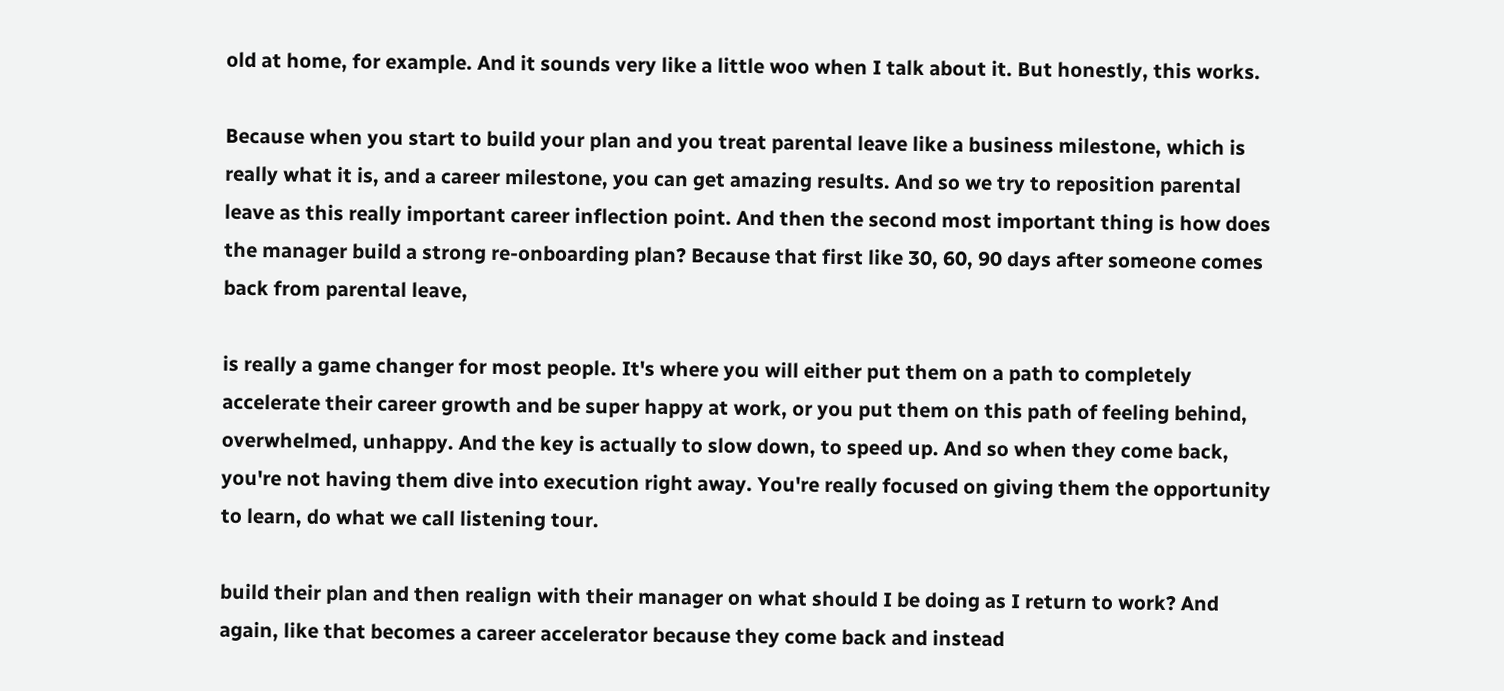old at home, for example. And it sounds very like a little woo when I talk about it. But honestly, this works.

Because when you start to build your plan and you treat parental leave like a business milestone, which is really what it is, and a career milestone, you can get amazing results. And so we try to reposition parental leave as this really important career inflection point. And then the second most important thing is how does the manager build a strong re-onboarding plan? Because that first like 30, 60, 90 days after someone comes back from parental leave,

is really a game changer for most people. It's where you will either put them on a path to completely accelerate their career growth and be super happy at work, or you put them on this path of feeling behind, overwhelmed, unhappy. And the key is actually to slow down, to speed up. And so when they come back, you're not having them dive into execution right away. You're really focused on giving them the opportunity to learn, do what we call listening tour.

build their plan and then realign with their manager on what should I be doing as I return to work? And again, like that becomes a career accelerator because they come back and instead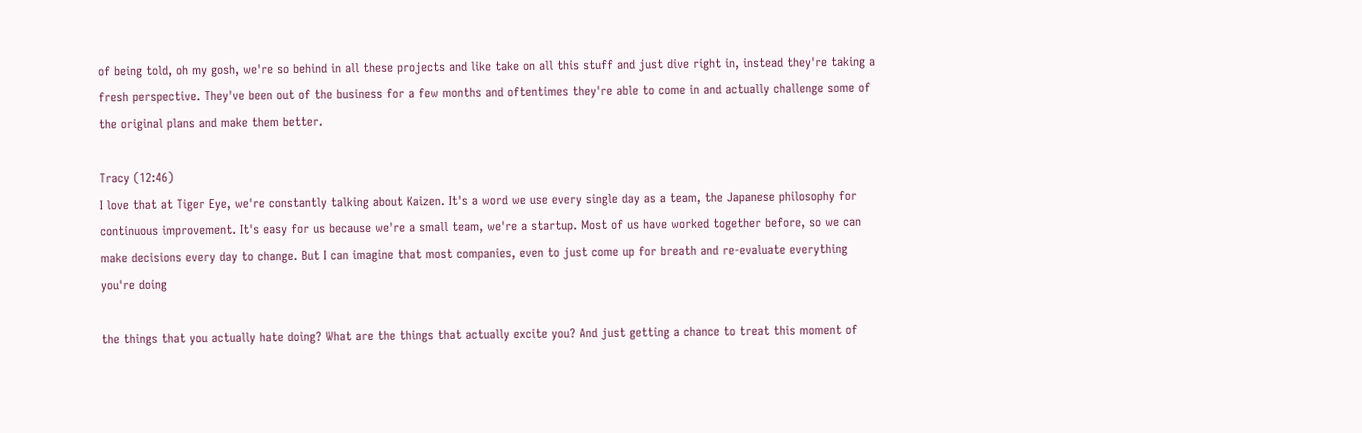of being told, oh my gosh, we're so behind in all these projects and like take on all this stuff and just dive right in, instead they're taking a fresh perspective. They've been out of the business for a few months and oftentimes they're able to come in and actually challenge some of the original plans and make them better.

Tracy (12:46)
I love that at Tiger Eye, we're constantly talking about Kaizen. It's a word we use every single day as a team, the Japanese philosophy for continuous improvement. It's easy for us because we're a small team, we're a startup. Most of us have worked together before, so we can make decisions every day to change. But I can imagine that most companies, even to just come up for breath and re-evaluate everything you're doing

the things that you actually hate doing? What are the things that actually excite you? And just getting a chance to treat this moment of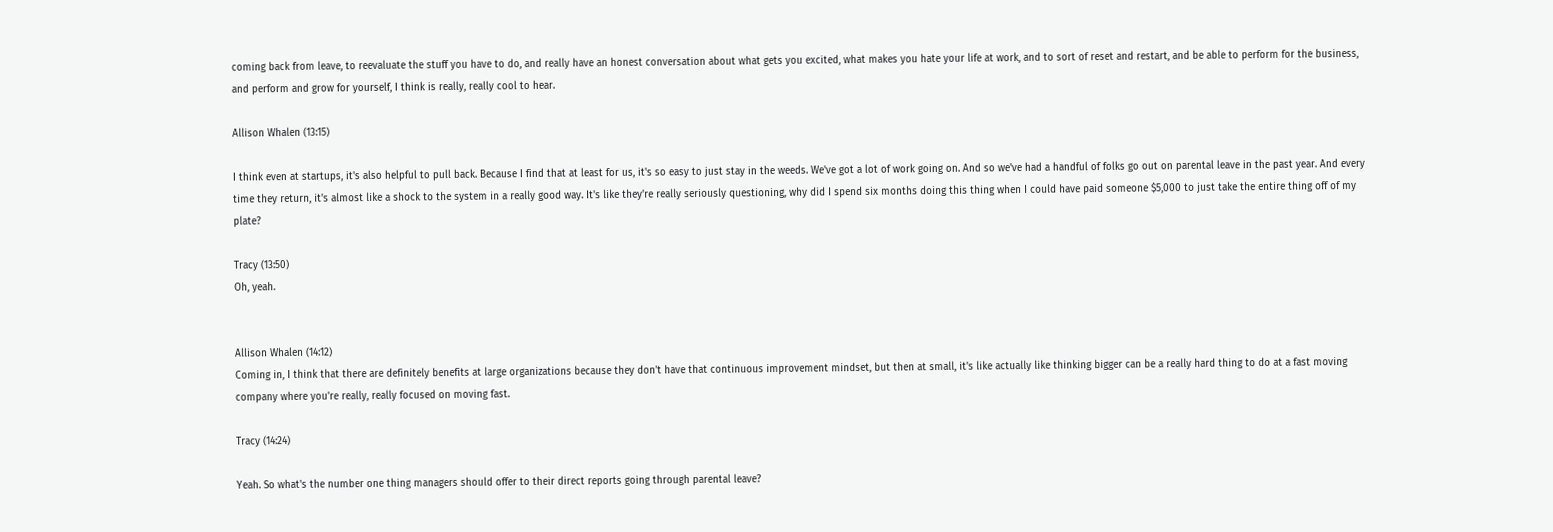coming back from leave, to reevaluate the stuff you have to do, and really have an honest conversation about what gets you excited, what makes you hate your life at work, and to sort of reset and restart, and be able to perform for the business, and perform and grow for yourself, I think is really, really cool to hear.

Allison Whalen (13:15)

I think even at startups, it's also helpful to pull back. Because I find that at least for us, it's so easy to just stay in the weeds. We've got a lot of work going on. And so we've had a handful of folks go out on parental leave in the past year. And every time they return, it's almost like a shock to the system in a really good way. It's like they're really seriously questioning, why did I spend six months doing this thing when I could have paid someone $5,000 to just take the entire thing off of my plate?

Tracy (13:50)
Oh, yeah.


Allison Whalen (14:12)
Coming in, I think that there are definitely benefits at large organizations because they don't have that continuous improvement mindset, but then at small, it's like actually like thinking bigger can be a really hard thing to do at a fast moving company where you're really, really focused on moving fast.

Tracy (14:24)

Yeah. So what's the number one thing managers should offer to their direct reports going through parental leave?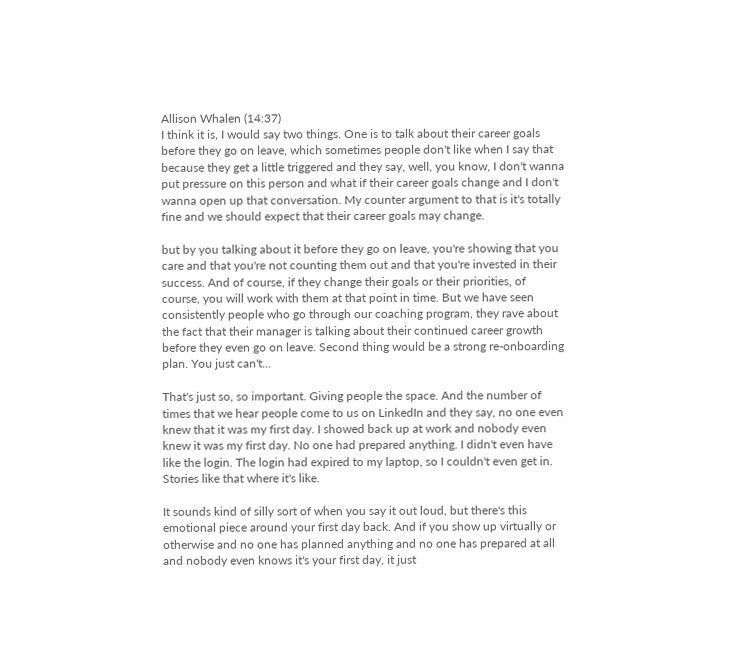Allison Whalen (14:37)
I think it is, I would say two things. One is to talk about their career goals before they go on leave, which sometimes people don't like when I say that because they get a little triggered and they say, well, you know, I don't wanna put pressure on this person and what if their career goals change and I don't wanna open up that conversation. My counter argument to that is it's totally fine and we should expect that their career goals may change.

but by you talking about it before they go on leave, you're showing that you care and that you're not counting them out and that you're invested in their success. And of course, if they change their goals or their priorities, of course, you will work with them at that point in time. But we have seen consistently people who go through our coaching program, they rave about the fact that their manager is talking about their continued career growth before they even go on leave. Second thing would be a strong re-onboarding plan. You just can't...

That's just so, so important. Giving people the space. And the number of times that we hear people come to us on LinkedIn and they say, no one even knew that it was my first day. I showed back up at work and nobody even knew it was my first day. No one had prepared anything. I didn't even have like the login. The login had expired to my laptop, so I couldn't even get in. Stories like that where it's like.

It sounds kind of silly sort of when you say it out loud, but there's this emotional piece around your first day back. And if you show up virtually or otherwise and no one has planned anything and no one has prepared at all and nobody even knows it's your first day, it just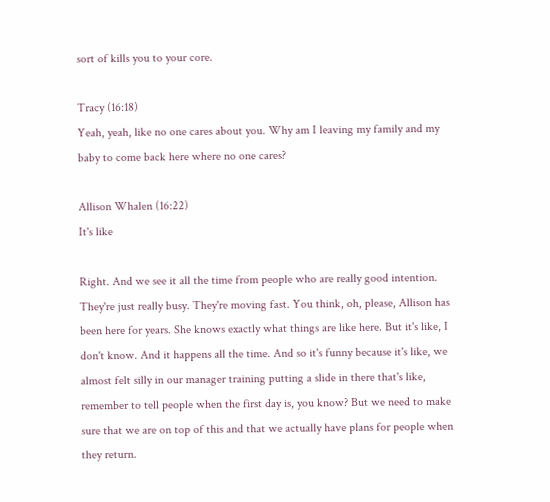sort of kills you to your core.

Tracy (16:18)
Yeah, yeah, like no one cares about you. Why am I leaving my family and my baby to come back here where no one cares?

Allison Whalen (16:22)
It's like

Right. And we see it all the time from people who are really good intention. They're just really busy. They're moving fast. You think, oh, please, Allison has been here for years. She knows exactly what things are like here. But it's like, I don't know. And it happens all the time. And so it's funny because it's like, we almost felt silly in our manager training putting a slide in there that's like, remember to tell people when the first day is, you know? But we need to make sure that we are on top of this and that we actually have plans for people when they return.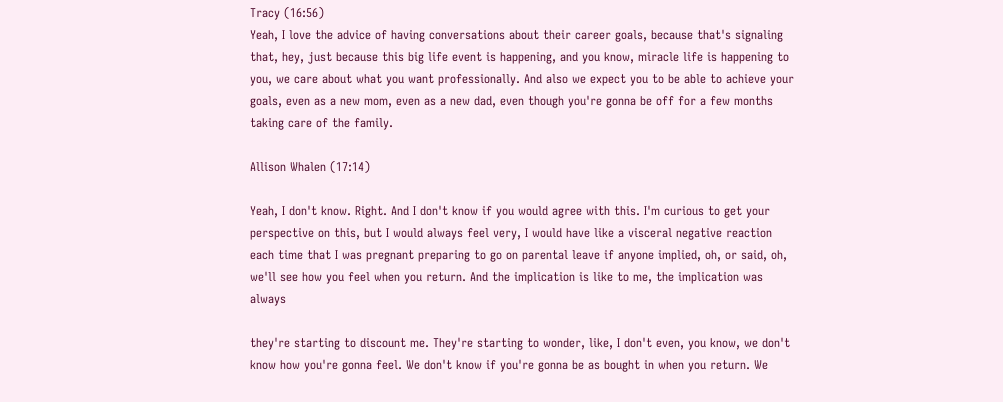Tracy (16:56)
Yeah, I love the advice of having conversations about their career goals, because that's signaling that, hey, just because this big life event is happening, and you know, miracle life is happening to you, we care about what you want professionally. And also we expect you to be able to achieve your goals, even as a new mom, even as a new dad, even though you're gonna be off for a few months taking care of the family.

Allison Whalen (17:14)

Yeah, I don't know. Right. And I don't know if you would agree with this. I'm curious to get your perspective on this, but I would always feel very, I would have like a visceral negative reaction each time that I was pregnant preparing to go on parental leave if anyone implied, oh, or said, oh, we'll see how you feel when you return. And the implication is like to me, the implication was always

they're starting to discount me. They're starting to wonder, like, I don't even, you know, we don't know how you're gonna feel. We don't know if you're gonna be as bought in when you return. We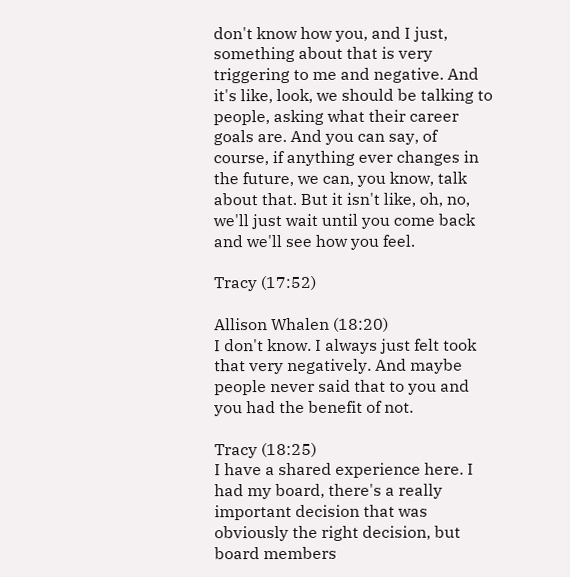don't know how you, and I just, something about that is very triggering to me and negative. And it's like, look, we should be talking to people, asking what their career goals are. And you can say, of course, if anything ever changes in the future, we can, you know, talk about that. But it isn't like, oh, no, we'll just wait until you come back and we'll see how you feel.

Tracy (17:52)

Allison Whalen (18:20)
I don't know. I always just felt took that very negatively. And maybe people never said that to you and you had the benefit of not.

Tracy (18:25)
I have a shared experience here. I had my board, there's a really important decision that was obviously the right decision, but board members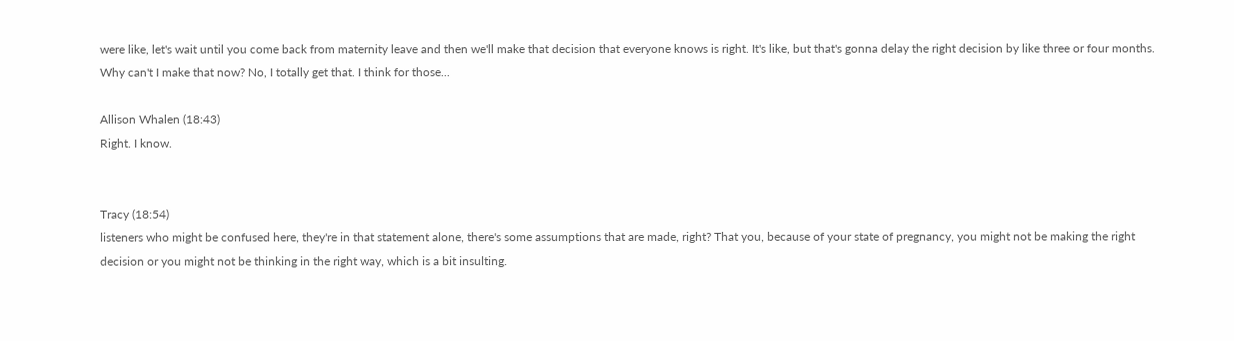were like, let's wait until you come back from maternity leave and then we'll make that decision that everyone knows is right. It's like, but that's gonna delay the right decision by like three or four months. Why can't I make that now? No, I totally get that. I think for those...

Allison Whalen (18:43)
Right. I know.


Tracy (18:54)
listeners who might be confused here, they're in that statement alone, there's some assumptions that are made, right? That you, because of your state of pregnancy, you might not be making the right decision or you might not be thinking in the right way, which is a bit insulting.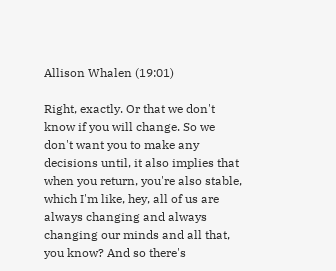Allison Whalen (19:01)

Right, exactly. Or that we don't know if you will change. So we don't want you to make any decisions until, it also implies that when you return, you're also stable, which I'm like, hey, all of us are always changing and always changing our minds and all that, you know? And so there's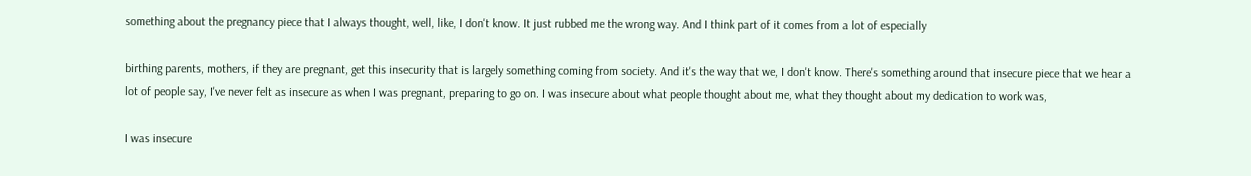something about the pregnancy piece that I always thought, well, like, I don't know. It just rubbed me the wrong way. And I think part of it comes from a lot of especially

birthing parents, mothers, if they are pregnant, get this insecurity that is largely something coming from society. And it's the way that we, I don't know. There's something around that insecure piece that we hear a lot of people say, I've never felt as insecure as when I was pregnant, preparing to go on. I was insecure about what people thought about me, what they thought about my dedication to work was,

I was insecure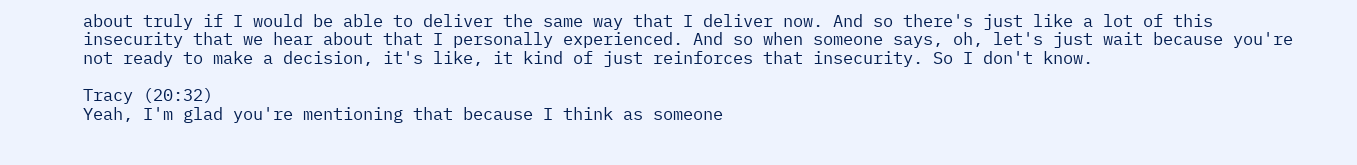about truly if I would be able to deliver the same way that I deliver now. And so there's just like a lot of this insecurity that we hear about that I personally experienced. And so when someone says, oh, let's just wait because you're not ready to make a decision, it's like, it kind of just reinforces that insecurity. So I don't know.

Tracy (20:32)
Yeah, I'm glad you're mentioning that because I think as someone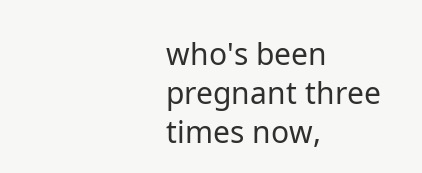who's been pregnant three times now,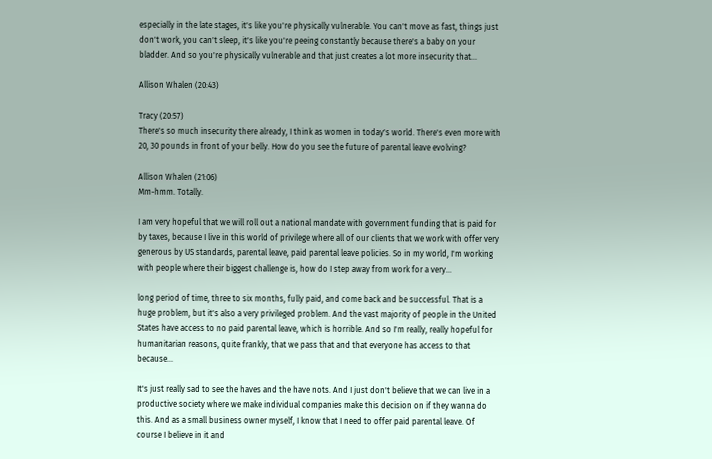especially in the late stages, it's like you're physically vulnerable. You can't move as fast, things just don't work, you can't sleep, it's like you're peeing constantly because there's a baby on your bladder. And so you're physically vulnerable and that just creates a lot more insecurity that...

Allison Whalen (20:43)

Tracy (20:57)
There's so much insecurity there already, I think as women in today's world. There's even more with 20, 30 pounds in front of your belly. How do you see the future of parental leave evolving?

Allison Whalen (21:06)
Mm-hmm. Totally.

I am very hopeful that we will roll out a national mandate with government funding that is paid for by taxes, because I live in this world of privilege where all of our clients that we work with offer very generous by US standards, parental leave, paid parental leave policies. So in my world, I'm working with people where their biggest challenge is, how do I step away from work for a very...

long period of time, three to six months, fully paid, and come back and be successful. That is a huge problem, but it's also a very privileged problem. And the vast majority of people in the United States have access to no paid parental leave, which is horrible. And so I'm really, really hopeful for humanitarian reasons, quite frankly, that we pass that and that everyone has access to that because...

It's just really sad to see the haves and the have nots. And I just don't believe that we can live in a productive society where we make individual companies make this decision on if they wanna do this. And as a small business owner myself, I know that I need to offer paid parental leave. Of course I believe in it and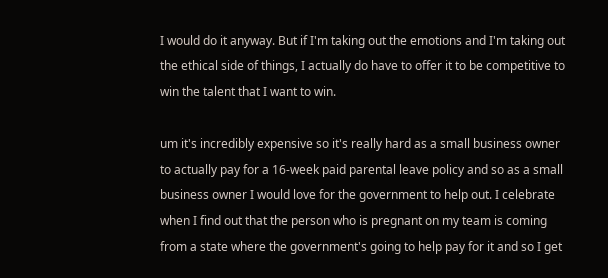I would do it anyway. But if I'm taking out the emotions and I'm taking out the ethical side of things, I actually do have to offer it to be competitive to win the talent that I want to win.

um it's incredibly expensive so it's really hard as a small business owner to actually pay for a 16-week paid parental leave policy and so as a small business owner I would love for the government to help out. I celebrate when I find out that the person who is pregnant on my team is coming from a state where the government's going to help pay for it and so I get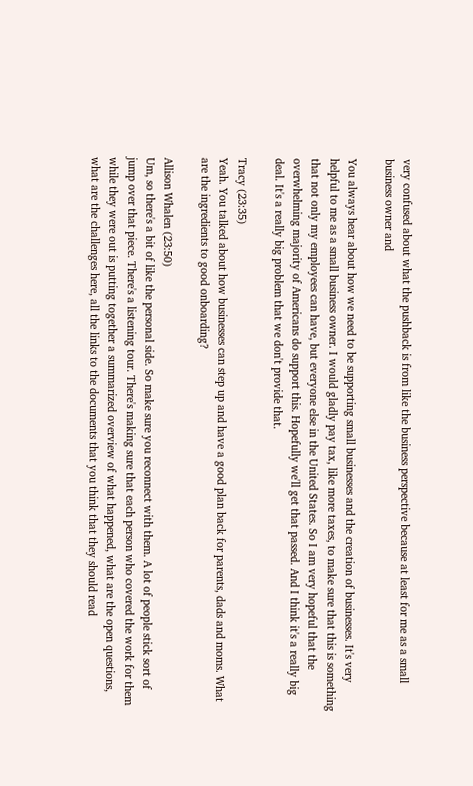very confused about what the pushback is from like the business perspective because at least for me as a small business owner and

You always hear about how we need to be supporting small businesses and the creation of businesses. It's very helpful to me as a small business owner. I would gladly pay tax, like more taxes, to make sure that this is something that not only my employees can have, but everyone else in the United States. So I am very hopeful that the overwhelming majority of Americans do support this. Hopefully we'll get that passed. And I think it's a really big deal. It's a really big problem that we don't provide that.

Tracy (23:35)
Yeah. You talked about how businesses can step up and have a good plan back for parents, dads and moms. What are the ingredients to good onboarding?

Allison Whalen (23:50)
Um, so there's a bit of like the personal side. So make sure you reconnect with them. A lot of people stick sort of jump over that piece. There's a listening tour. There's making sure that each person who covered the work for them while they were out is putting together a summarized overview of what happened, what are the open questions, what are the challenges here, all the links to the documents that you think that they should read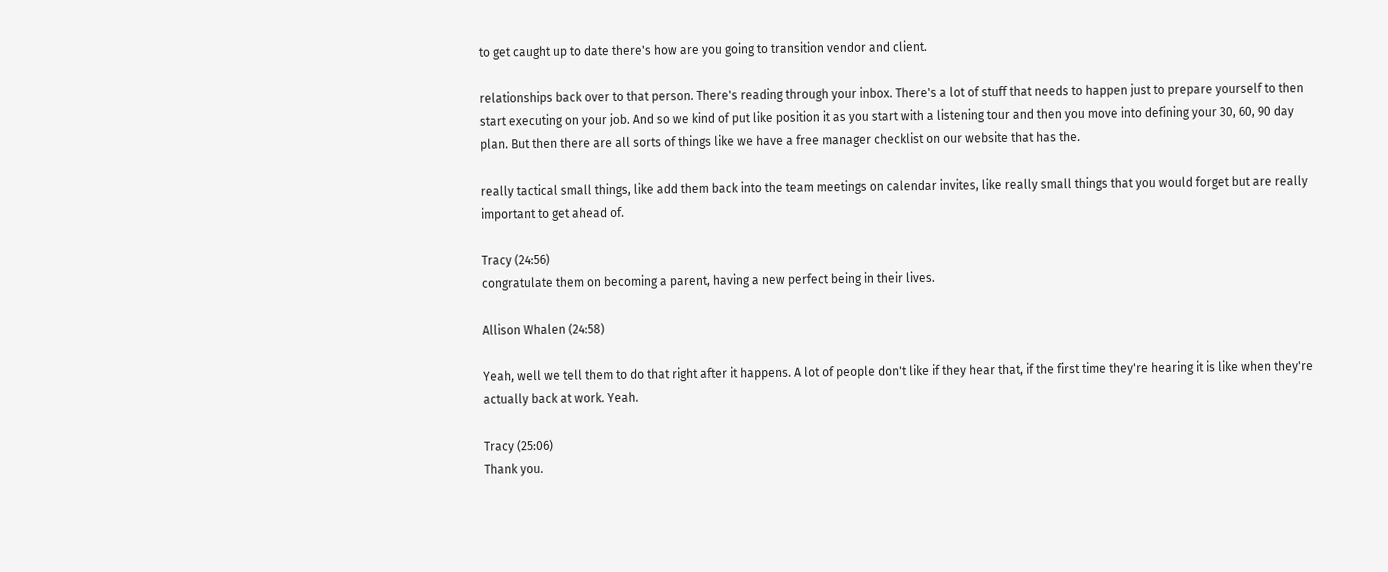to get caught up to date there's how are you going to transition vendor and client.

relationships back over to that person. There's reading through your inbox. There's a lot of stuff that needs to happen just to prepare yourself to then start executing on your job. And so we kind of put like position it as you start with a listening tour and then you move into defining your 30, 60, 90 day plan. But then there are all sorts of things like we have a free manager checklist on our website that has the.

really tactical small things, like add them back into the team meetings on calendar invites, like really small things that you would forget but are really important to get ahead of.

Tracy (24:56)
congratulate them on becoming a parent, having a new perfect being in their lives.

Allison Whalen (24:58)

Yeah, well we tell them to do that right after it happens. A lot of people don't like if they hear that, if the first time they're hearing it is like when they're actually back at work. Yeah.

Tracy (25:06)
Thank you.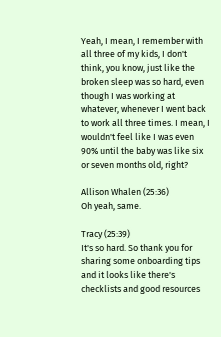Yeah, I mean, I remember with all three of my kids, I don't think, you know, just like the broken sleep was so hard, even though I was working at whatever, whenever I went back to work all three times. I mean, I wouldn't feel like I was even 90% until the baby was like six or seven months old, right?

Allison Whalen (25:36)
Oh yeah, same.

Tracy (25:39)
It's so hard. So thank you for sharing some onboarding tips and it looks like there's checklists and good resources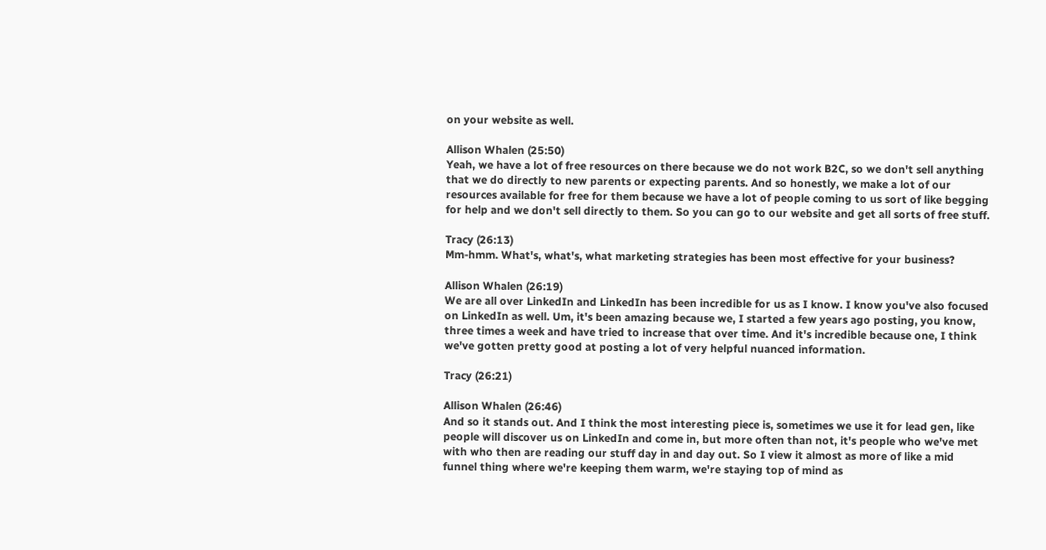on your website as well.

Allison Whalen (25:50)
Yeah, we have a lot of free resources on there because we do not work B2C, so we don't sell anything that we do directly to new parents or expecting parents. And so honestly, we make a lot of our resources available for free for them because we have a lot of people coming to us sort of like begging for help and we don't sell directly to them. So you can go to our website and get all sorts of free stuff.

Tracy (26:13)
Mm-hmm. What's, what's, what marketing strategies has been most effective for your business?

Allison Whalen (26:19)
We are all over LinkedIn and LinkedIn has been incredible for us as I know. I know you've also focused on LinkedIn as well. Um, it's been amazing because we, I started a few years ago posting, you know, three times a week and have tried to increase that over time. And it's incredible because one, I think we've gotten pretty good at posting a lot of very helpful nuanced information.

Tracy (26:21)

Allison Whalen (26:46)
And so it stands out. And I think the most interesting piece is, sometimes we use it for lead gen, like people will discover us on LinkedIn and come in, but more often than not, it's people who we've met with who then are reading our stuff day in and day out. So I view it almost as more of like a mid funnel thing where we're keeping them warm, we're staying top of mind as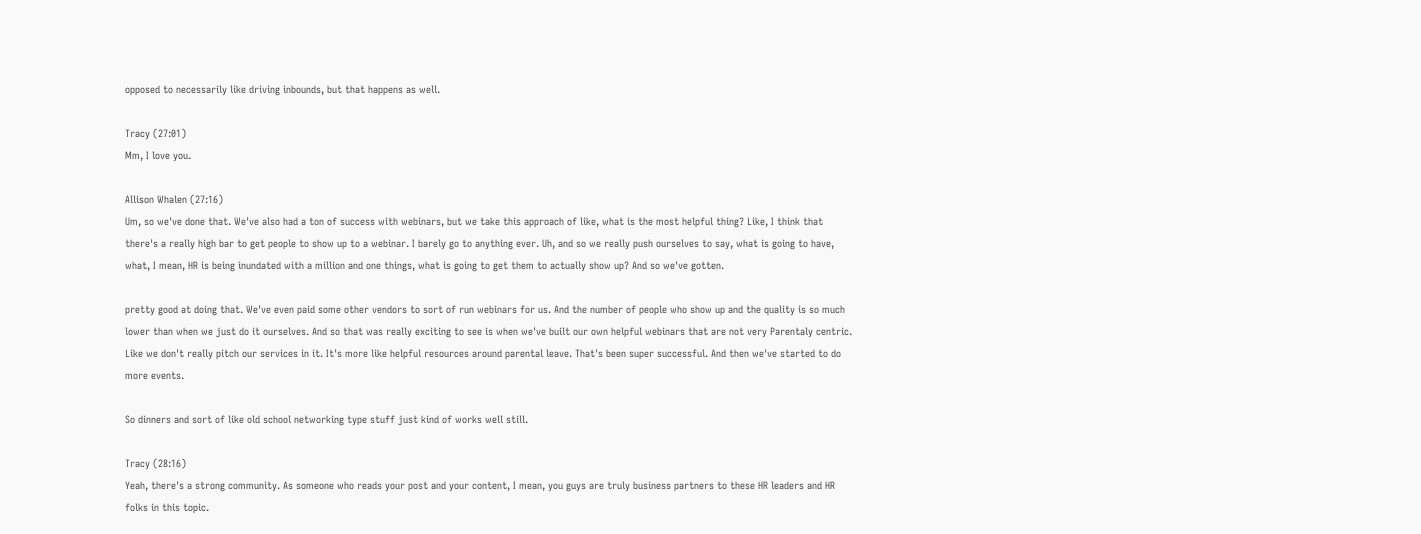opposed to necessarily like driving inbounds, but that happens as well.

Tracy (27:01)
Mm, I love you.

Allison Whalen (27:16)
Um, so we've done that. We've also had a ton of success with webinars, but we take this approach of like, what is the most helpful thing? Like, I think that there's a really high bar to get people to show up to a webinar. I barely go to anything ever. Uh, and so we really push ourselves to say, what is going to have, what, I mean, HR is being inundated with a million and one things, what is going to get them to actually show up? And so we've gotten.

pretty good at doing that. We've even paid some other vendors to sort of run webinars for us. And the number of people who show up and the quality is so much lower than when we just do it ourselves. And so that was really exciting to see is when we've built our own helpful webinars that are not very Parentaly centric. Like we don't really pitch our services in it. It's more like helpful resources around parental leave. That's been super successful. And then we've started to do more events.

So dinners and sort of like old school networking type stuff just kind of works well still.

Tracy (28:16)
Yeah, there's a strong community. As someone who reads your post and your content, I mean, you guys are truly business partners to these HR leaders and HR folks in this topic.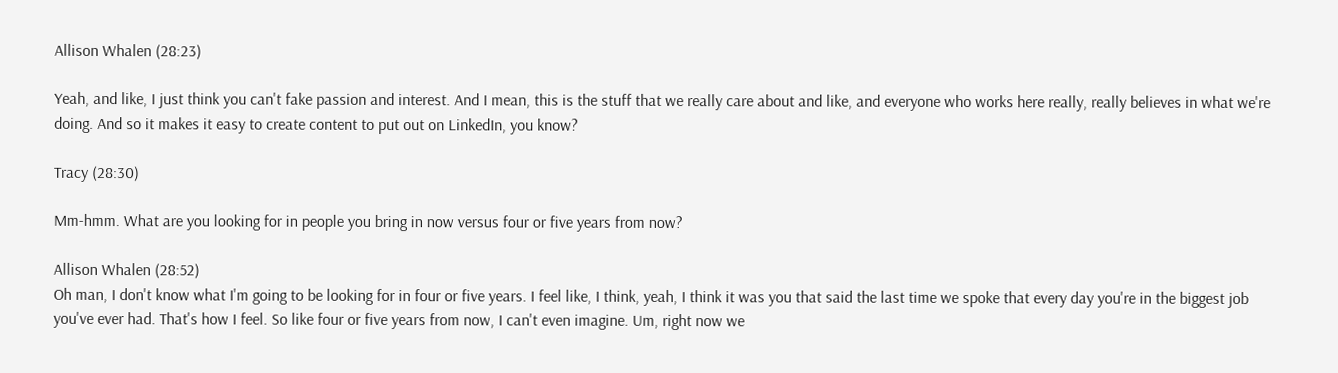Allison Whalen (28:23)

Yeah, and like, I just think you can't fake passion and interest. And I mean, this is the stuff that we really care about and like, and everyone who works here really, really believes in what we're doing. And so it makes it easy to create content to put out on LinkedIn, you know?

Tracy (28:30)

Mm-hmm. What are you looking for in people you bring in now versus four or five years from now?

Allison Whalen (28:52)
Oh man, I don't know what I'm going to be looking for in four or five years. I feel like, I think, yeah, I think it was you that said the last time we spoke that every day you're in the biggest job you've ever had. That's how I feel. So like four or five years from now, I can't even imagine. Um, right now we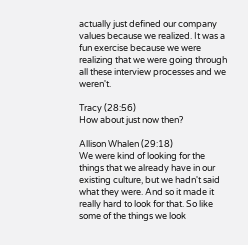actually just defined our company values because we realized. It was a fun exercise because we were realizing that we were going through all these interview processes and we weren't.

Tracy (28:56)
How about just now then?

Allison Whalen (29:18)
We were kind of looking for the things that we already have in our existing culture, but we hadn't said what they were. And so it made it really hard to look for that. So like some of the things we look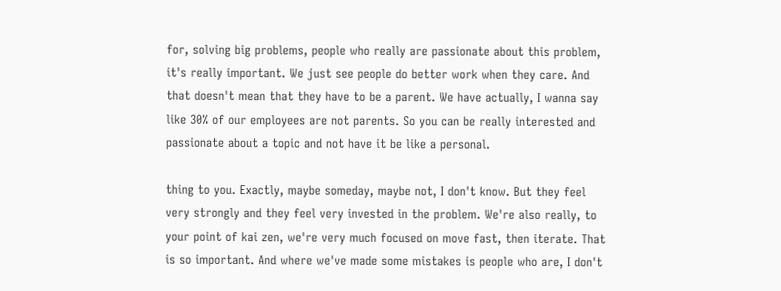for, solving big problems, people who really are passionate about this problem, it's really important. We just see people do better work when they care. And that doesn't mean that they have to be a parent. We have actually, I wanna say like 30% of our employees are not parents. So you can be really interested and passionate about a topic and not have it be like a personal.

thing to you. Exactly, maybe someday, maybe not, I don't know. But they feel very strongly and they feel very invested in the problem. We're also really, to your point of kai zen, we're very much focused on move fast, then iterate. That is so important. And where we've made some mistakes is people who are, I don't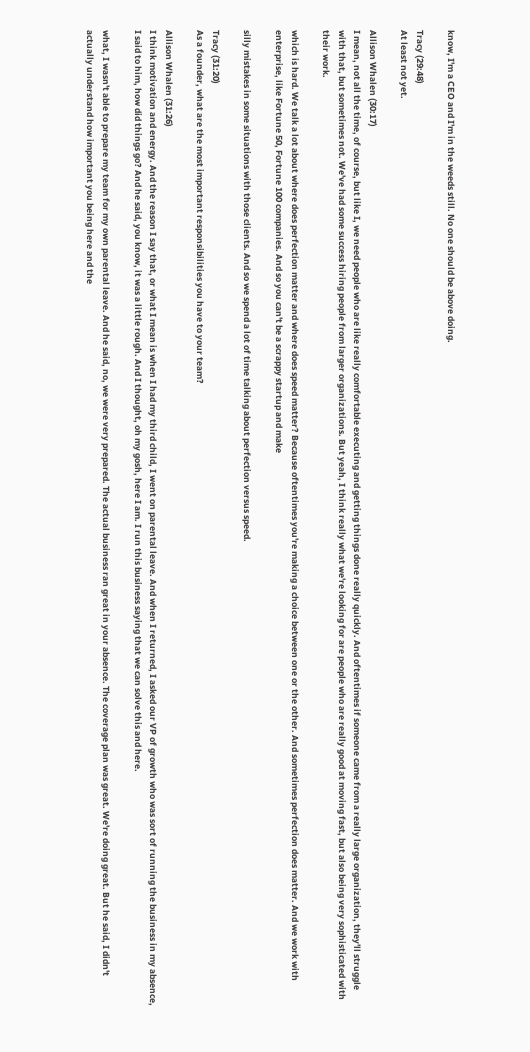know, I'm a CEO and I'm in the weeds still. No one should be above doing.

Tracy (29:48)
At least not yet.

Allison Whalen (30:17)
I mean, not all the time, of course, but like I, we need people who are like really comfortable executing and getting things done really quickly. And oftentimes if someone came from a really large organization, they'll struggle with that, but sometimes not. We've had some success hiring people from larger organizations. But yeah, I think really what we're looking for are people who are really good at moving fast, but also being very sophisticated with their work.

which is hard. We talk a lot about where does perfection matter and where does speed matter? Because oftentimes you're making a choice between one or the other. And sometimes perfection does matter. And we work with enterprise, like Fortune 50, Fortune 100 companies. And so you can't be a scrappy startup and make

silly mistakes in some situations with those clients. And so we spend a lot of time talking about perfection versus speed.

Tracy (31:20)
As a founder, what are the most important responsibilities you have to your team?

Allison Whalen (31:26)
I think motivation and energy. And the reason I say that, or what I mean is when I had my third child, I went on parental leave. And when I returned, I asked our VP of growth who was sort of running the business in my absence, I said to him, how did things go? And he said, you know, it was a little rough. And I thought, oh my gosh, here I am. I run this business saying that we can solve this and here.

what, I wasn't able to prepare my team for my own parental leave. And he said, no, we were very prepared. The actual business ran great in your absence. The coverage plan was great. We're doing great. But he said, I didn't actually understand how important you being here and the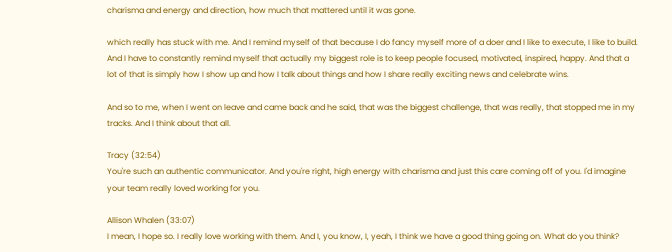charisma and energy and direction, how much that mattered until it was gone.

which really has stuck with me. And I remind myself of that because I do fancy myself more of a doer and I like to execute, I like to build. And I have to constantly remind myself that actually my biggest role is to keep people focused, motivated, inspired, happy. And that a lot of that is simply how I show up and how I talk about things and how I share really exciting news and celebrate wins.

And so to me, when I went on leave and came back and he said, that was the biggest challenge, that was really, that stopped me in my tracks. And I think about that all.

Tracy (32:54)
You're such an authentic communicator. And you're right, high energy with charisma and just this care coming off of you. I'd imagine your team really loved working for you.

Allison Whalen (33:07)
I mean, I hope so. I really love working with them. And I, you know, I, yeah, I think we have a good thing going on. What do you think?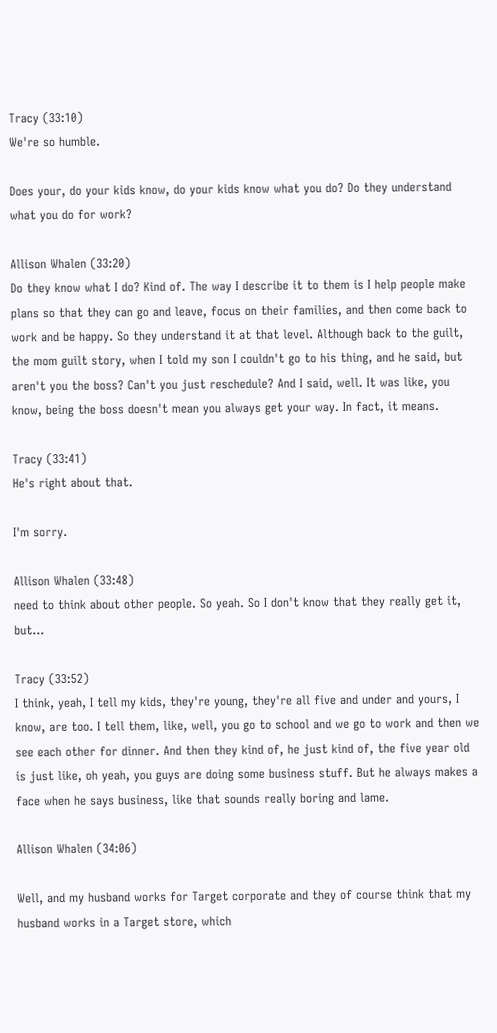Tracy (33:10)
We're so humble.

Does your, do your kids know, do your kids know what you do? Do they understand what you do for work?

Allison Whalen (33:20)
Do they know what I do? Kind of. The way I describe it to them is I help people make plans so that they can go and leave, focus on their families, and then come back to work and be happy. So they understand it at that level. Although back to the guilt, the mom guilt story, when I told my son I couldn't go to his thing, and he said, but aren't you the boss? Can't you just reschedule? And I said, well. It was like, you know, being the boss doesn't mean you always get your way. In fact, it means.

Tracy (33:41)
He's right about that.

I'm sorry.

Allison Whalen (33:48)
need to think about other people. So yeah. So I don't know that they really get it, but...

Tracy (33:52)
I think, yeah, I tell my kids, they're young, they're all five and under and yours, I know, are too. I tell them, like, well, you go to school and we go to work and then we see each other for dinner. And then they kind of, he just kind of, the five year old is just like, oh yeah, you guys are doing some business stuff. But he always makes a face when he says business, like that sounds really boring and lame.

Allison Whalen (34:06)

Well, and my husband works for Target corporate and they of course think that my husband works in a Target store, which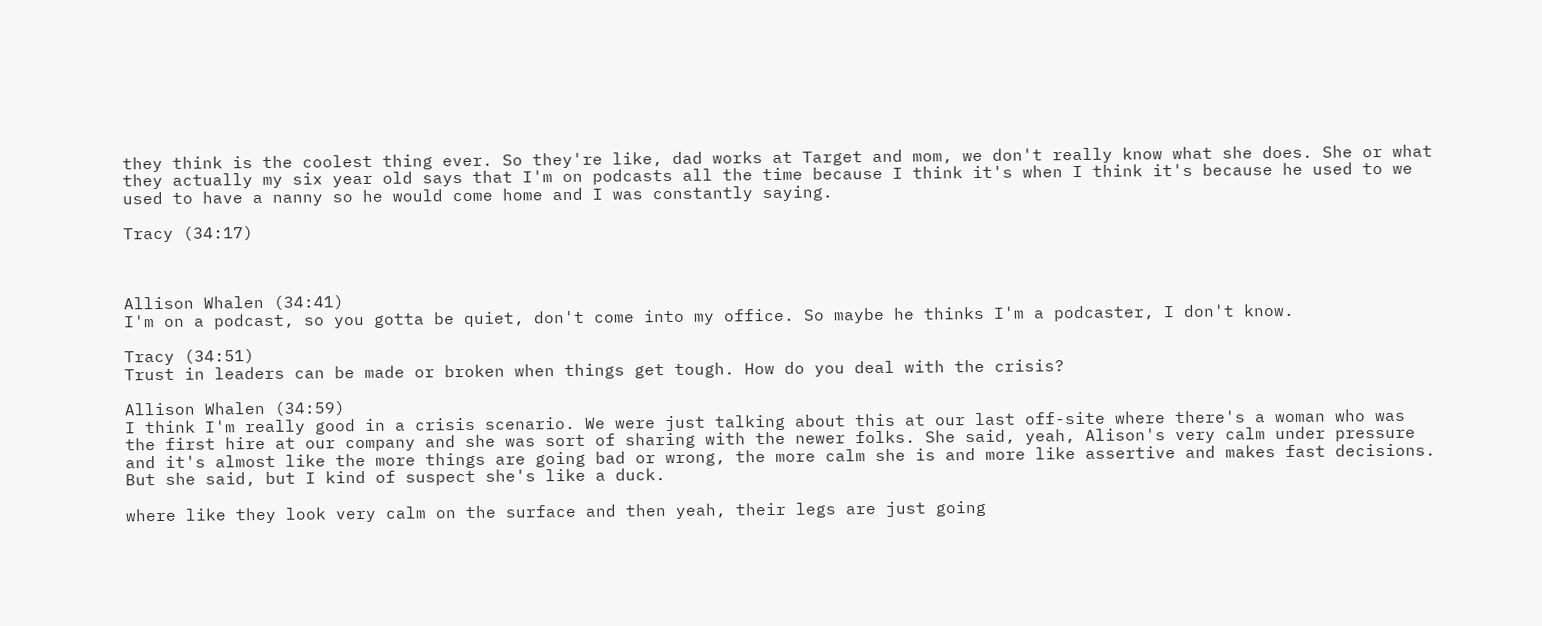they think is the coolest thing ever. So they're like, dad works at Target and mom, we don't really know what she does. She or what they actually my six year old says that I'm on podcasts all the time because I think it's when I think it's because he used to we used to have a nanny so he would come home and I was constantly saying.

Tracy (34:17)



Allison Whalen (34:41)
I'm on a podcast, so you gotta be quiet, don't come into my office. So maybe he thinks I'm a podcaster, I don't know.

Tracy (34:51)
Trust in leaders can be made or broken when things get tough. How do you deal with the crisis?

Allison Whalen (34:59)
I think I'm really good in a crisis scenario. We were just talking about this at our last off-site where there's a woman who was the first hire at our company and she was sort of sharing with the newer folks. She said, yeah, Alison's very calm under pressure and it's almost like the more things are going bad or wrong, the more calm she is and more like assertive and makes fast decisions. But she said, but I kind of suspect she's like a duck.

where like they look very calm on the surface and then yeah, their legs are just going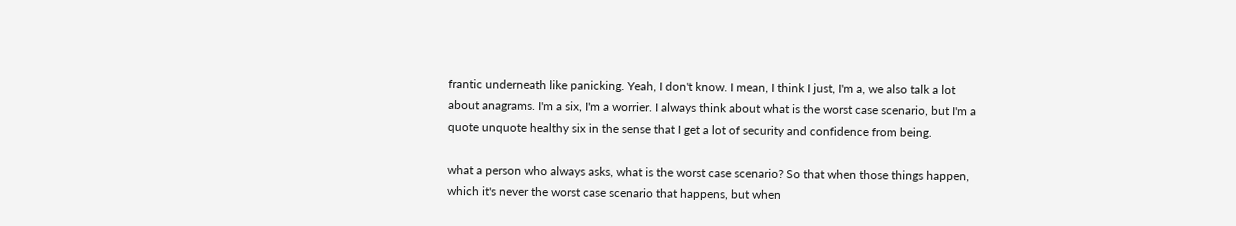frantic underneath like panicking. Yeah, I don't know. I mean, I think I just, I'm a, we also talk a lot about anagrams. I'm a six, I'm a worrier. I always think about what is the worst case scenario, but I'm a quote unquote healthy six in the sense that I get a lot of security and confidence from being.

what a person who always asks, what is the worst case scenario? So that when those things happen, which it's never the worst case scenario that happens, but when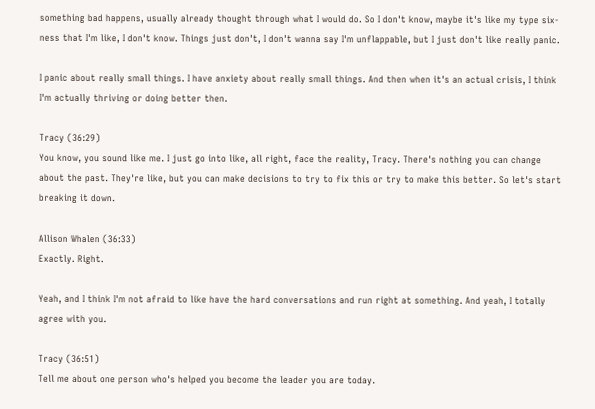something bad happens, usually already thought through what I would do. So I don't know, maybe it's like my type six-ness that I'm like, I don't know. Things just don't, I don't wanna say I'm unflappable, but I just don't like really panic.

I panic about really small things. I have anxiety about really small things. And then when it's an actual crisis, I think I'm actually thriving or doing better then.

Tracy (36:29)
You know, you sound like me. I just go into like, all right, face the reality, Tracy. There's nothing you can change about the past. They're like, but you can make decisions to try to fix this or try to make this better. So let's start breaking it down.

Allison Whalen (36:33)
Exactly. Right.

Yeah, and I think I'm not afraid to like have the hard conversations and run right at something. And yeah, I totally agree with you.

Tracy (36:51)
Tell me about one person who's helped you become the leader you are today.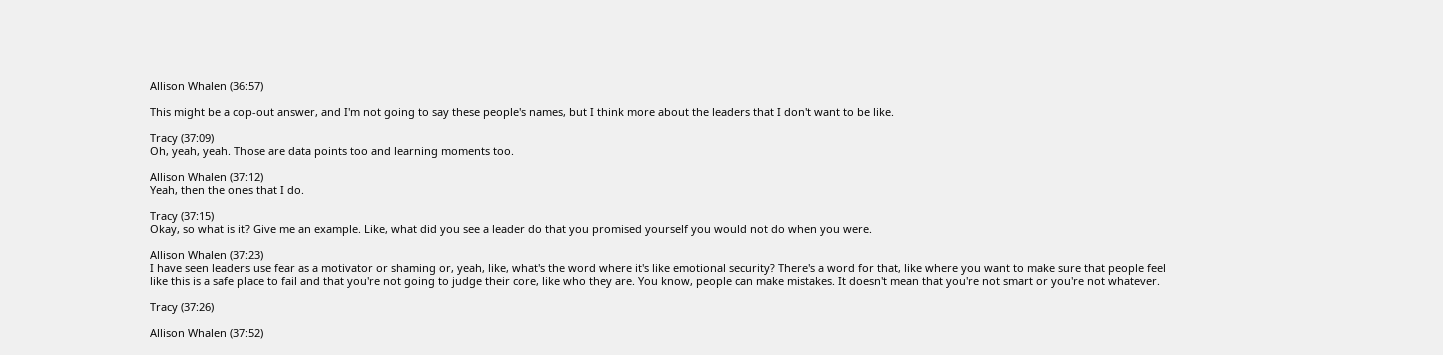Allison Whalen (36:57)

This might be a cop-out answer, and I'm not going to say these people's names, but I think more about the leaders that I don't want to be like.

Tracy (37:09)
Oh, yeah, yeah. Those are data points too and learning moments too.

Allison Whalen (37:12)
Yeah, then the ones that I do.

Tracy (37:15)
Okay, so what is it? Give me an example. Like, what did you see a leader do that you promised yourself you would not do when you were.

Allison Whalen (37:23)
I have seen leaders use fear as a motivator or shaming or, yeah, like, what's the word where it's like emotional security? There's a word for that, like where you want to make sure that people feel like this is a safe place to fail and that you're not going to judge their core, like who they are. You know, people can make mistakes. It doesn't mean that you're not smart or you're not whatever.

Tracy (37:26)

Allison Whalen (37:52)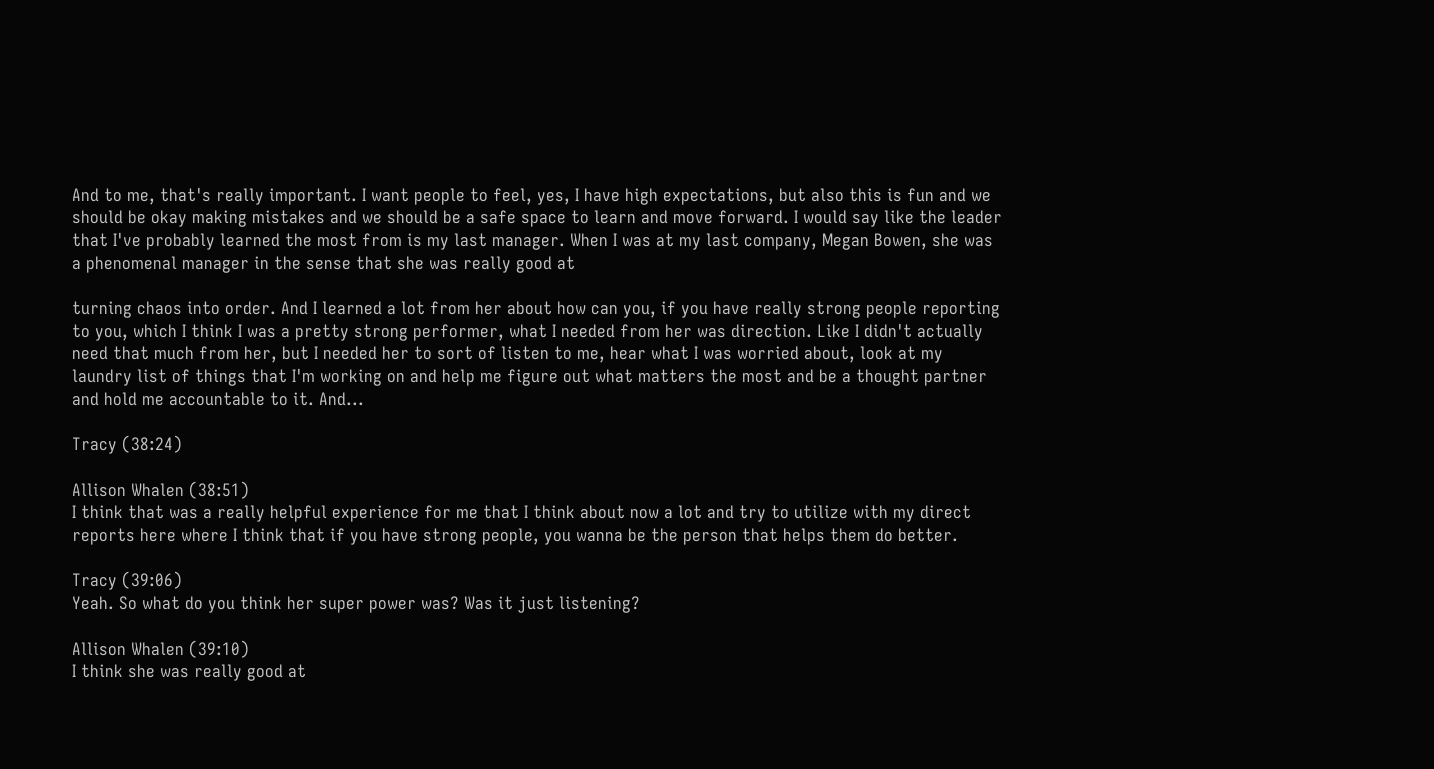And to me, that's really important. I want people to feel, yes, I have high expectations, but also this is fun and we should be okay making mistakes and we should be a safe space to learn and move forward. I would say like the leader that I've probably learned the most from is my last manager. When I was at my last company, Megan Bowen, she was a phenomenal manager in the sense that she was really good at

turning chaos into order. And I learned a lot from her about how can you, if you have really strong people reporting to you, which I think I was a pretty strong performer, what I needed from her was direction. Like I didn't actually need that much from her, but I needed her to sort of listen to me, hear what I was worried about, look at my laundry list of things that I'm working on and help me figure out what matters the most and be a thought partner and hold me accountable to it. And...

Tracy (38:24)

Allison Whalen (38:51)
I think that was a really helpful experience for me that I think about now a lot and try to utilize with my direct reports here where I think that if you have strong people, you wanna be the person that helps them do better.

Tracy (39:06)
Yeah. So what do you think her super power was? Was it just listening?

Allison Whalen (39:10)
I think she was really good at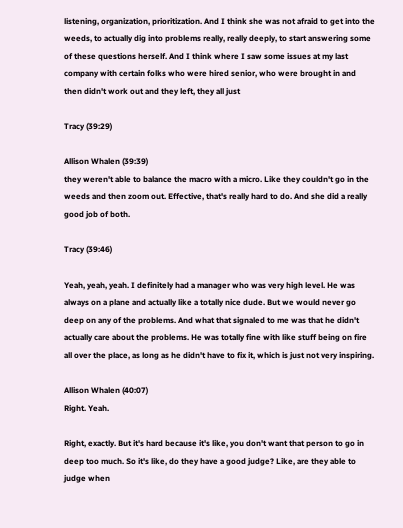listening, organization, prioritization. And I think she was not afraid to get into the weeds, to actually dig into problems really, really deeply, to start answering some of these questions herself. And I think where I saw some issues at my last company with certain folks who were hired senior, who were brought in and then didn't work out and they left, they all just

Tracy (39:29)

Allison Whalen (39:39)
they weren't able to balance the macro with a micro. Like they couldn't go in the weeds and then zoom out. Effective, that's really hard to do. And she did a really good job of both.

Tracy (39:46)

Yeah, yeah, yeah. I definitely had a manager who was very high level. He was always on a plane and actually like a totally nice dude. But we would never go deep on any of the problems. And what that signaled to me was that he didn't actually care about the problems. He was totally fine with like stuff being on fire all over the place, as long as he didn't have to fix it, which is just not very inspiring.

Allison Whalen (40:07)
Right. Yeah.

Right, exactly. But it's hard because it's like, you don't want that person to go in deep too much. So it's like, do they have a good judge? Like, are they able to judge when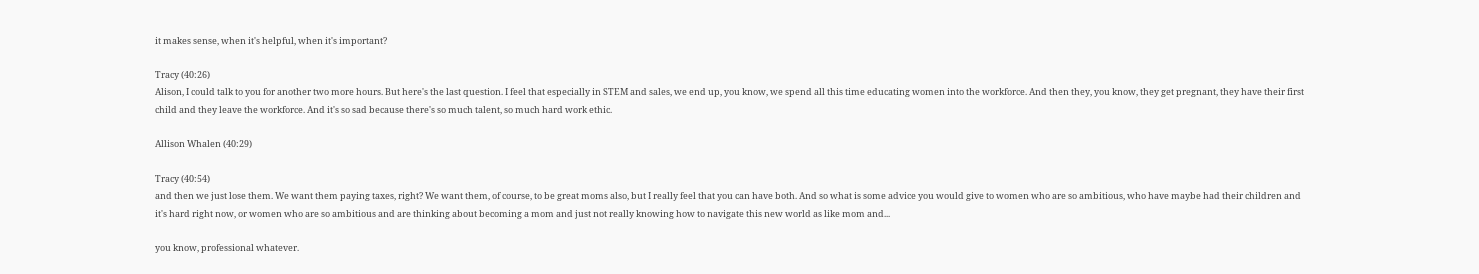it makes sense, when it's helpful, when it's important?

Tracy (40:26)
Alison, I could talk to you for another two more hours. But here's the last question. I feel that especially in STEM and sales, we end up, you know, we spend all this time educating women into the workforce. And then they, you know, they get pregnant, they have their first child and they leave the workforce. And it's so sad because there's so much talent, so much hard work ethic.

Allison Whalen (40:29)

Tracy (40:54)
and then we just lose them. We want them paying taxes, right? We want them, of course, to be great moms also, but I really feel that you can have both. And so what is some advice you would give to women who are so ambitious, who have maybe had their children and it's hard right now, or women who are so ambitious and are thinking about becoming a mom and just not really knowing how to navigate this new world as like mom and...

you know, professional whatever.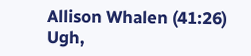Allison Whalen (41:26)
Ugh,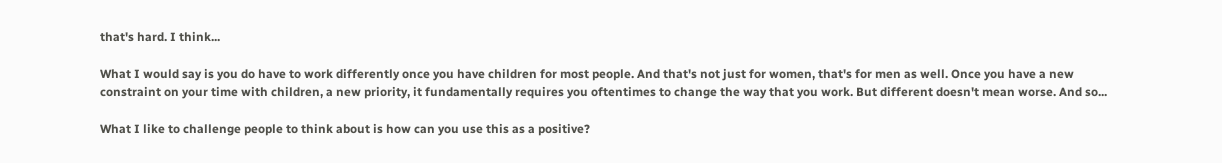that's hard. I think...

What I would say is you do have to work differently once you have children for most people. And that's not just for women, that's for men as well. Once you have a new constraint on your time with children, a new priority, it fundamentally requires you oftentimes to change the way that you work. But different doesn't mean worse. And so...

What I like to challenge people to think about is how can you use this as a positive?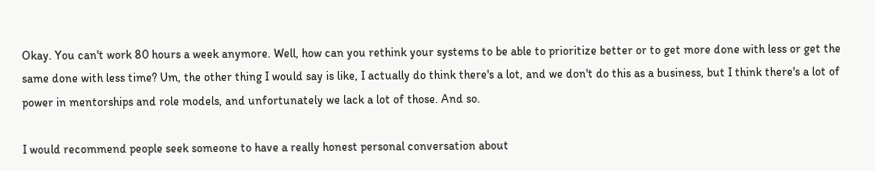Okay. You can't work 80 hours a week anymore. Well, how can you rethink your systems to be able to prioritize better or to get more done with less or get the same done with less time? Um, the other thing I would say is like, I actually do think there's a lot, and we don't do this as a business, but I think there's a lot of power in mentorships and role models, and unfortunately we lack a lot of those. And so.

I would recommend people seek someone to have a really honest personal conversation about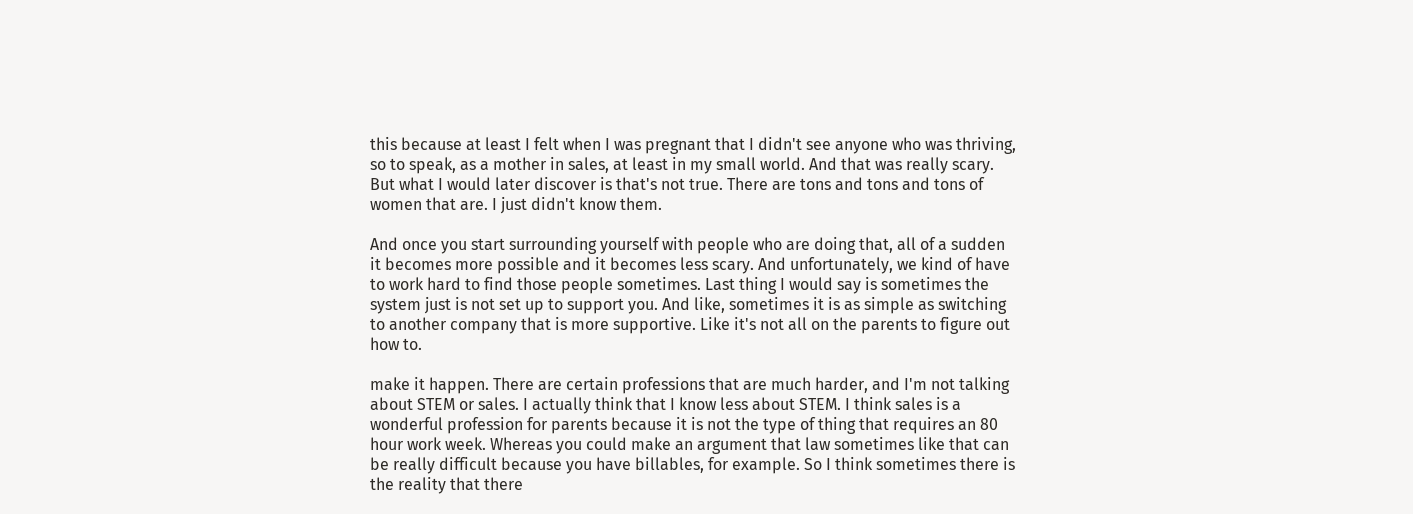this because at least I felt when I was pregnant that I didn't see anyone who was thriving, so to speak, as a mother in sales, at least in my small world. And that was really scary. But what I would later discover is that's not true. There are tons and tons and tons of women that are. I just didn't know them.

And once you start surrounding yourself with people who are doing that, all of a sudden it becomes more possible and it becomes less scary. And unfortunately, we kind of have to work hard to find those people sometimes. Last thing I would say is sometimes the system just is not set up to support you. And like, sometimes it is as simple as switching to another company that is more supportive. Like it's not all on the parents to figure out how to.

make it happen. There are certain professions that are much harder, and I'm not talking about STEM or sales. I actually think that I know less about STEM. I think sales is a wonderful profession for parents because it is not the type of thing that requires an 80 hour work week. Whereas you could make an argument that law sometimes like that can be really difficult because you have billables, for example. So I think sometimes there is the reality that there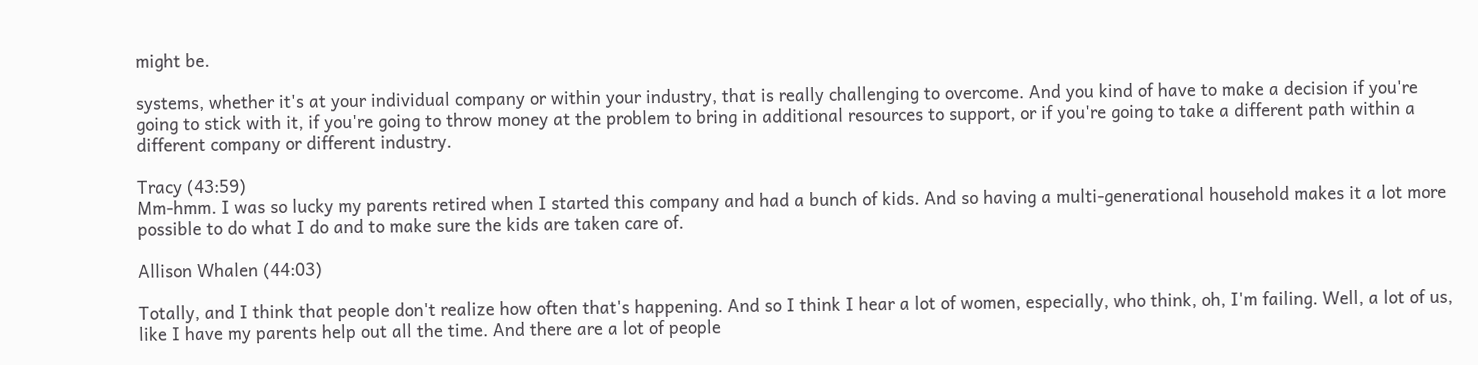might be.

systems, whether it's at your individual company or within your industry, that is really challenging to overcome. And you kind of have to make a decision if you're going to stick with it, if you're going to throw money at the problem to bring in additional resources to support, or if you're going to take a different path within a different company or different industry.

Tracy (43:59)
Mm-hmm. I was so lucky my parents retired when I started this company and had a bunch of kids. And so having a multi-generational household makes it a lot more possible to do what I do and to make sure the kids are taken care of.

Allison Whalen (44:03)

Totally, and I think that people don't realize how often that's happening. And so I think I hear a lot of women, especially, who think, oh, I'm failing. Well, a lot of us, like I have my parents help out all the time. And there are a lot of people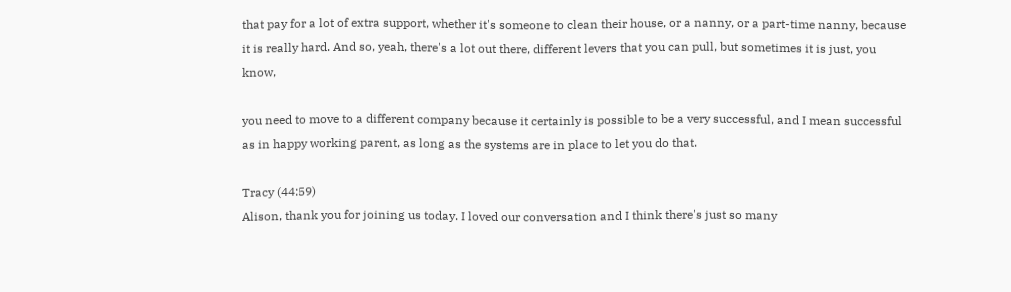that pay for a lot of extra support, whether it's someone to clean their house, or a nanny, or a part-time nanny, because it is really hard. And so, yeah, there's a lot out there, different levers that you can pull, but sometimes it is just, you know,

you need to move to a different company because it certainly is possible to be a very successful, and I mean successful as in happy working parent, as long as the systems are in place to let you do that.

Tracy (44:59)
Alison, thank you for joining us today. I loved our conversation and I think there's just so many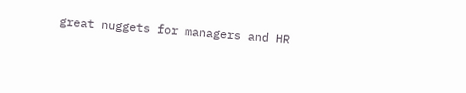great nuggets for managers and HR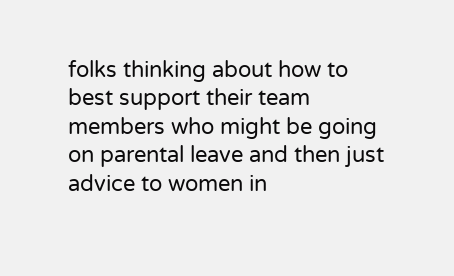folks thinking about how to best support their team members who might be going on parental leave and then just advice to women in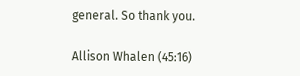general. So thank you.

Allison Whalen (45:16)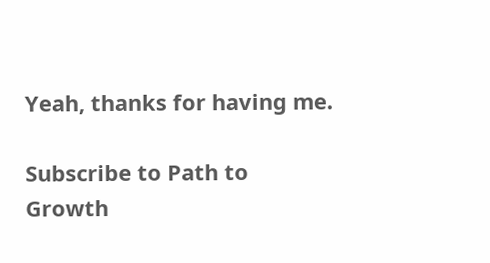Yeah, thanks for having me.

Subscribe to Path to Growth